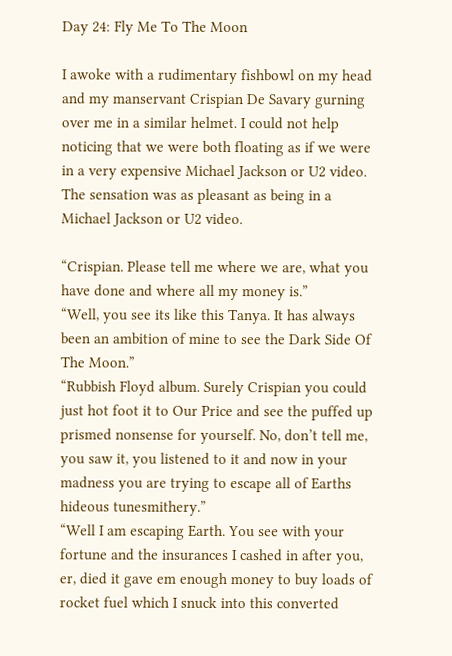Day 24: Fly Me To The Moon

I awoke with a rudimentary fishbowl on my head and my manservant Crispian De Savary gurning over me in a similar helmet. I could not help noticing that we were both floating as if we were in a very expensive Michael Jackson or U2 video. The sensation was as pleasant as being in a Michael Jackson or U2 video.

“Crispian. Please tell me where we are, what you have done and where all my money is.”
“Well, you see its like this Tanya. It has always been an ambition of mine to see the Dark Side Of The Moon.”
“Rubbish Floyd album. Surely Crispian you could just hot foot it to Our Price and see the puffed up prismed nonsense for yourself. No, don’t tell me, you saw it, you listened to it and now in your madness you are trying to escape all of Earths hideous tunesmithery.”
“Well I am escaping Earth. You see with your fortune and the insurances I cashed in after you, er, died it gave em enough money to buy loads of rocket fuel which I snuck into this converted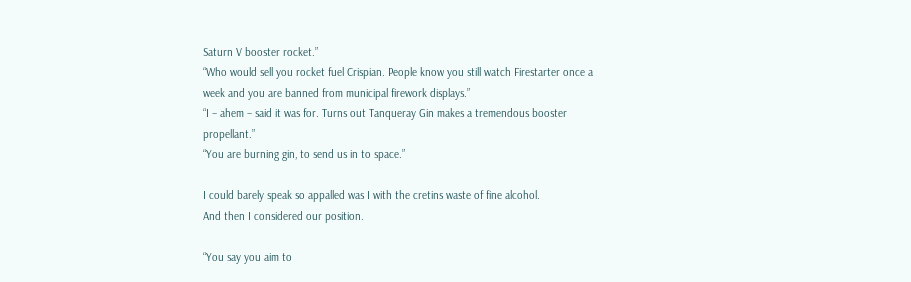Saturn V booster rocket.”
“Who would sell you rocket fuel Crispian. People know you still watch Firestarter once a week and you are banned from municipal firework displays.”
“I – ahem – said it was for. Turns out Tanqueray Gin makes a tremendous booster propellant.”
“You are burning gin, to send us in to space.”

I could barely speak so appalled was I with the cretins waste of fine alcohol.
And then I considered our position.

“You say you aim to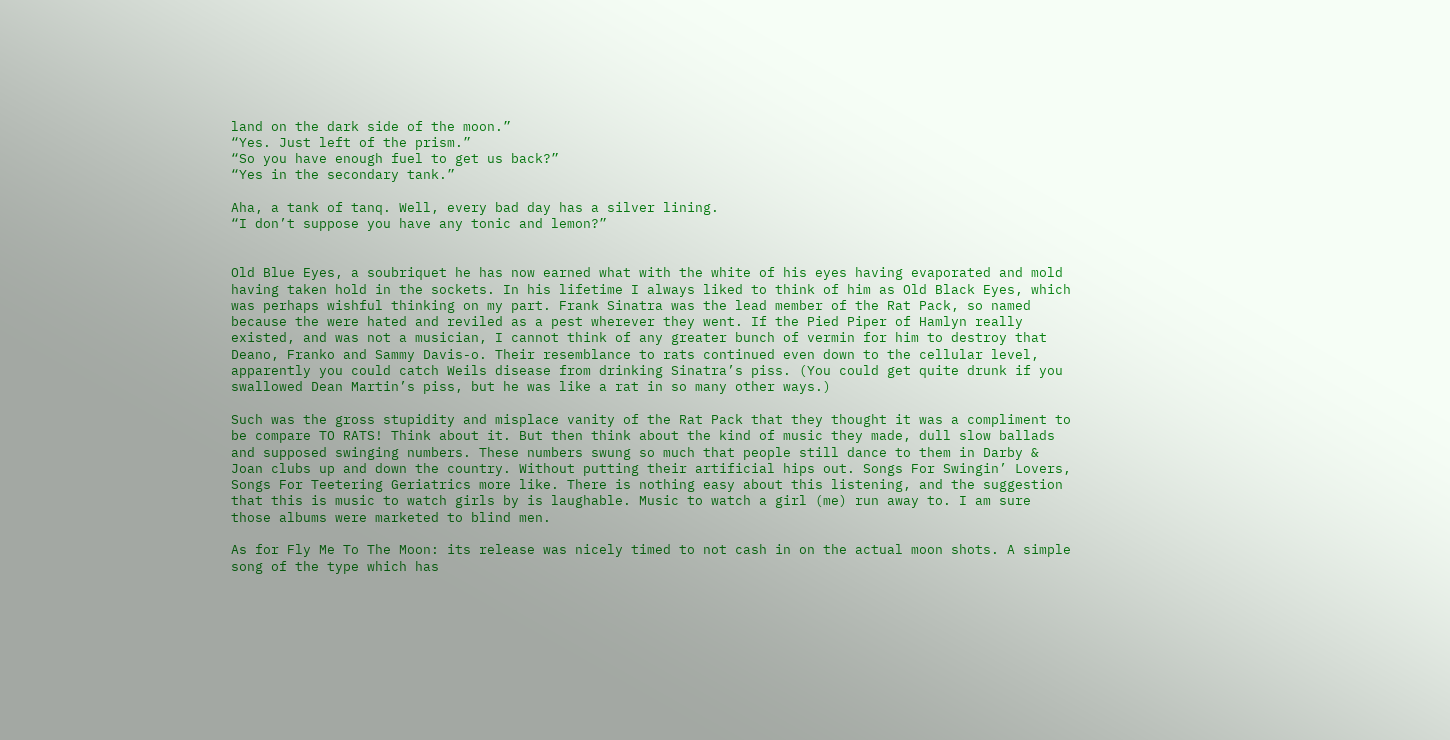land on the dark side of the moon.”
“Yes. Just left of the prism.”
“So you have enough fuel to get us back?”
“Yes in the secondary tank.”

Aha, a tank of tanq. Well, every bad day has a silver lining.
“I don’t suppose you have any tonic and lemon?”


Old Blue Eyes, a soubriquet he has now earned what with the white of his eyes having evaporated and mold having taken hold in the sockets. In his lifetime I always liked to think of him as Old Black Eyes, which was perhaps wishful thinking on my part. Frank Sinatra was the lead member of the Rat Pack, so named because the were hated and reviled as a pest wherever they went. If the Pied Piper of Hamlyn really existed, and was not a musician, I cannot think of any greater bunch of vermin for him to destroy that Deano, Franko and Sammy Davis-o. Their resemblance to rats continued even down to the cellular level, apparently you could catch Weils disease from drinking Sinatra’s piss. (You could get quite drunk if you swallowed Dean Martin’s piss, but he was like a rat in so many other ways.)

Such was the gross stupidity and misplace vanity of the Rat Pack that they thought it was a compliment to be compare TO RATS! Think about it. But then think about the kind of music they made, dull slow ballads and supposed swinging numbers. These numbers swung so much that people still dance to them in Darby & Joan clubs up and down the country. Without putting their artificial hips out. Songs For Swingin’ Lovers, Songs For Teetering Geriatrics more like. There is nothing easy about this listening, and the suggestion that this is music to watch girls by is laughable. Music to watch a girl (me) run away to. I am sure those albums were marketed to blind men.

As for Fly Me To The Moon: its release was nicely timed to not cash in on the actual moon shots. A simple song of the type which has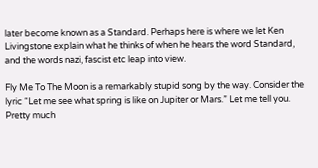later become known as a Standard. Perhaps here is where we let Ken Livingstone explain what he thinks of when he hears the word Standard, and the words nazi, fascist etc leap into view.

Fly Me To The Moon is a remarkably stupid song by the way. Consider the lyric “Let me see what spring is like on Jupiter or Mars.” Let me tell you. Pretty much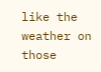like the weather on those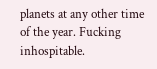planets at any other time of the year. Fucking inhospitable.